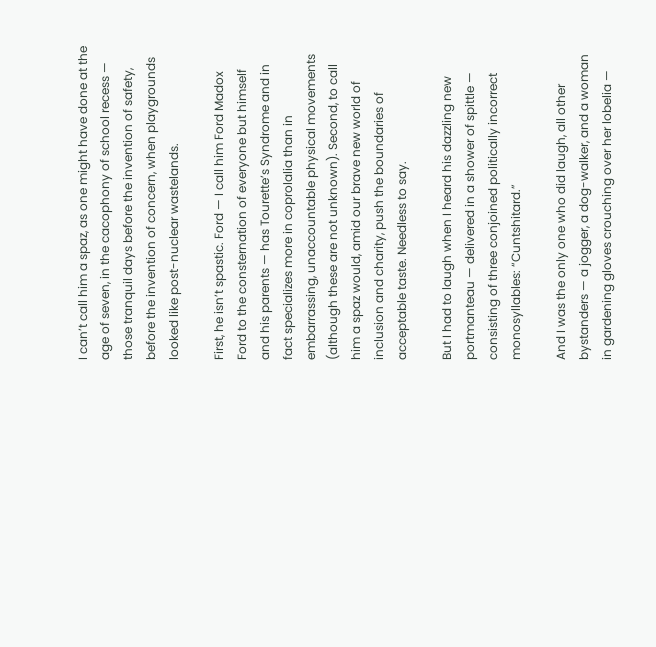I can’t call him a spaz, as one might have done at the age of seven, in the cacophony of school recess — those tranquil days before the invention of safety, before the invention of concern, when playgrounds looked like post-nuclear wastelands.

First, he isn’t spastic. Ford — I call him Ford Madox Ford to the consternation of everyone but himself and his parents — has Tourette’s Syndrome and in fact specializes more in coprolalia than in embarrassing, unaccountable physical movements (although these are not unknown). Second, to call him a spaz would, amid our brave new world of inclusion and charity, push the boundaries of acceptable taste. Needless to say.

But I had to laugh when I heard his dazzling new portmanteau — delivered in a shower of spittle — consisting of three conjoined politically incorrect monosyllables: “Cuntshitard.”

And I was the only one who did laugh, all other bystanders — a jogger, a dog-walker, and a woman in gardening gloves crouching over her lobelia —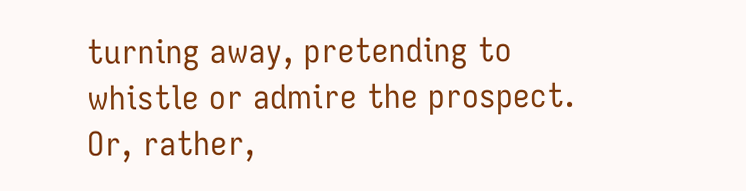turning away, pretending to whistle or admire the prospect. Or, rather,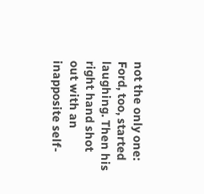not the only one: Ford, too, started laughing. Then his right hand shot out with an inapposite self-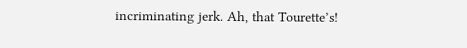incriminating jerk. Ah, that Tourette’s!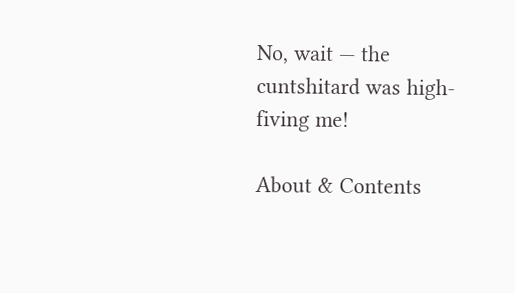No, wait — the cuntshitard was high-fiving me!

About & Contents